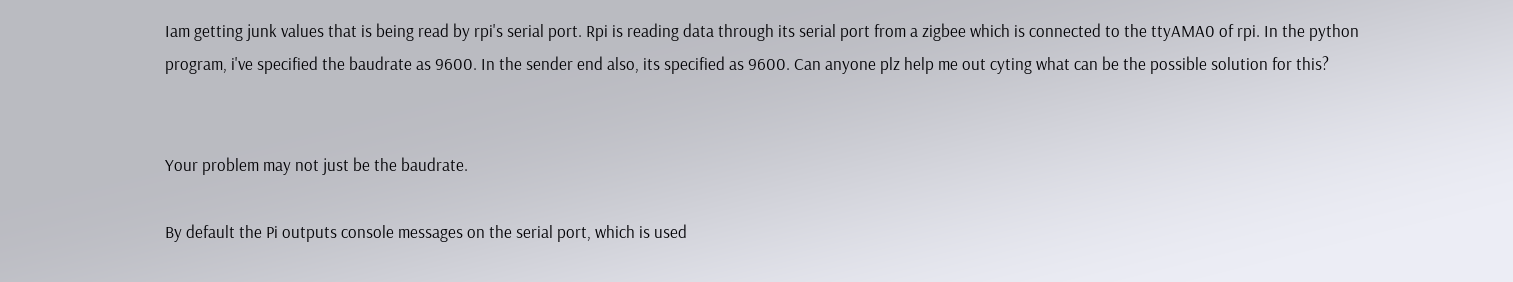Iam getting junk values that is being read by rpi's serial port. Rpi is reading data through its serial port from a zigbee which is connected to the ttyAMA0 of rpi. In the python program, i've specified the baudrate as 9600. In the sender end also, its specified as 9600. Can anyone plz help me out cyting what can be the possible solution for this?


Your problem may not just be the baudrate.

By default the Pi outputs console messages on the serial port, which is used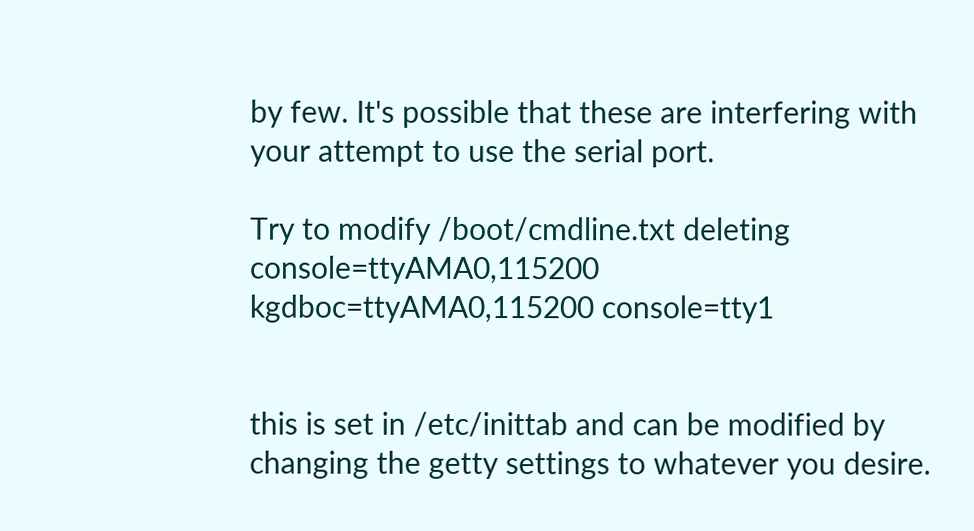by few. It's possible that these are interfering with your attempt to use the serial port.

Try to modify /boot/cmdline.txt deleting console=ttyAMA0,115200 kgdboc=ttyAMA0,115200 console=tty1


this is set in /etc/inittab and can be modified by changing the getty settings to whatever you desire.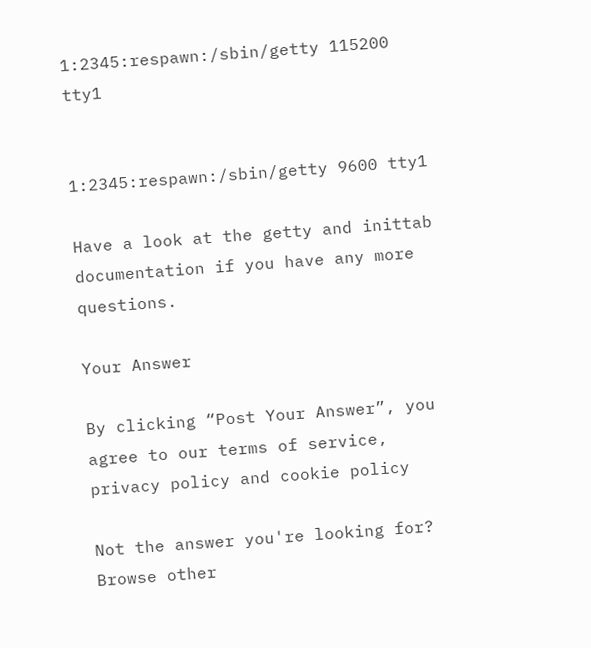1:2345:respawn:/sbin/getty 115200 tty1


1:2345:respawn:/sbin/getty 9600 tty1

Have a look at the getty and inittab documentation if you have any more questions.

Your Answer

By clicking “Post Your Answer”, you agree to our terms of service, privacy policy and cookie policy

Not the answer you're looking for? Browse other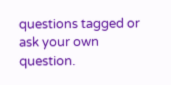questions tagged or ask your own question.